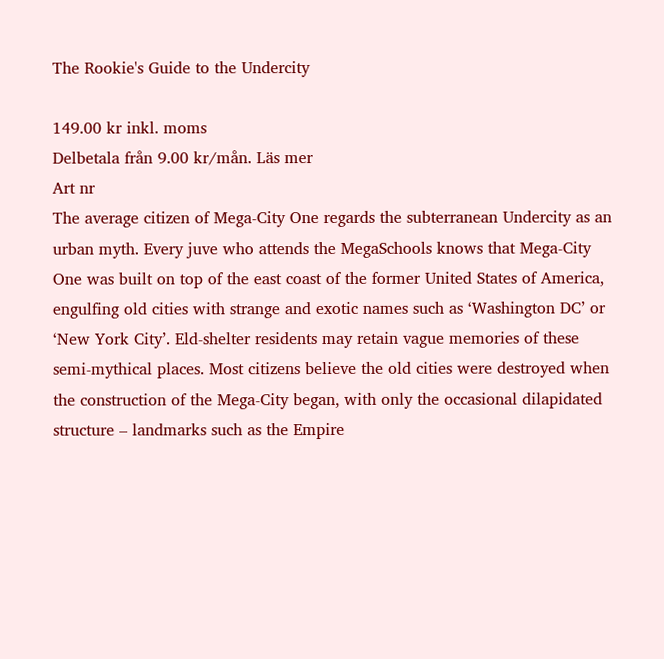The Rookie's Guide to the Undercity

149.00 kr inkl. moms
Delbetala från 9.00 kr/mån. Läs mer
Art nr
The average citizen of Mega-City One regards the subterranean Undercity as an urban myth. Every juve who attends the MegaSchools knows that Mega-City One was built on top of the east coast of the former United States of America, engulfing old cities with strange and exotic names such as ‘Washington DC’ or ‘New York City’. Eld-shelter residents may retain vague memories of these semi-mythical places. Most citizens believe the old cities were destroyed when the construction of the Mega-City began, with only the occasional dilapidated structure – landmarks such as the Empire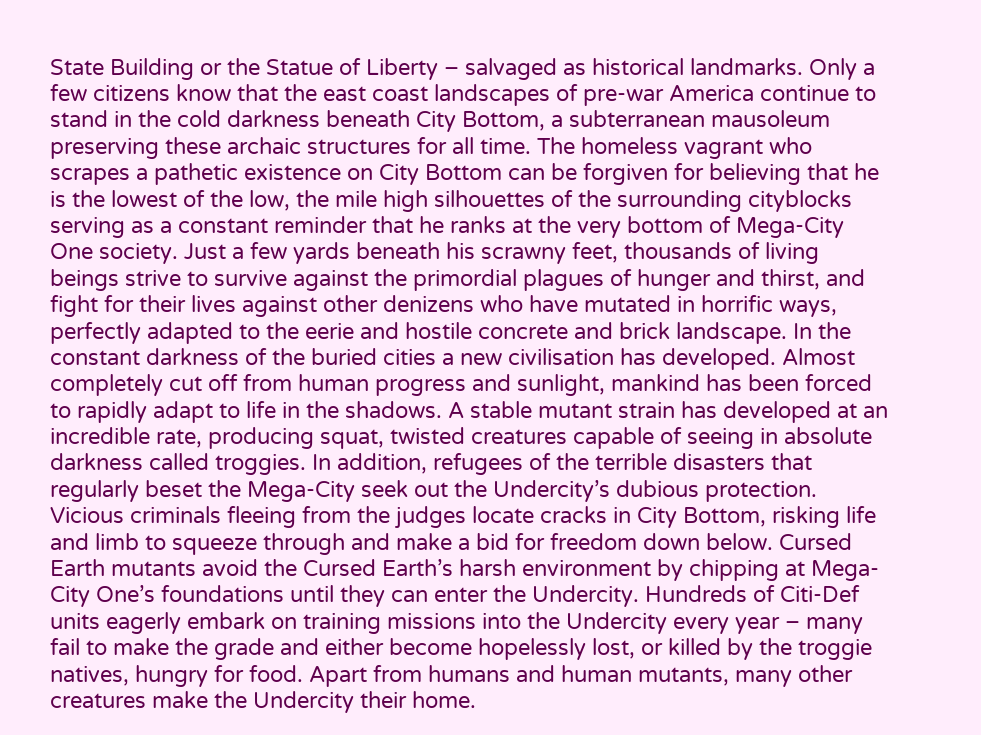State Building or the Statue of Liberty – salvaged as historical landmarks. Only a few citizens know that the east coast landscapes of pre-war America continue to stand in the cold darkness beneath City Bottom, a subterranean mausoleum preserving these archaic structures for all time. The homeless vagrant who scrapes a pathetic existence on City Bottom can be forgiven for believing that he is the lowest of the low, the mile high silhouettes of the surrounding cityblocks serving as a constant reminder that he ranks at the very bottom of Mega-City One society. Just a few yards beneath his scrawny feet, thousands of living beings strive to survive against the primordial plagues of hunger and thirst, and fight for their lives against other denizens who have mutated in horrific ways, perfectly adapted to the eerie and hostile concrete and brick landscape. In the constant darkness of the buried cities a new civilisation has developed. Almost completely cut off from human progress and sunlight, mankind has been forced to rapidly adapt to life in the shadows. A stable mutant strain has developed at an incredible rate, producing squat, twisted creatures capable of seeing in absolute darkness called troggies. In addition, refugees of the terrible disasters that regularly beset the Mega-City seek out the Undercity’s dubious protection. Vicious criminals fleeing from the judges locate cracks in City Bottom, risking life and limb to squeeze through and make a bid for freedom down below. Cursed Earth mutants avoid the Cursed Earth’s harsh environment by chipping at Mega-City One’s foundations until they can enter the Undercity. Hundreds of Citi-Def units eagerly embark on training missions into the Undercity every year – many fail to make the grade and either become hopelessly lost, or killed by the troggie natives, hungry for food. Apart from humans and human mutants, many other creatures make the Undercity their home.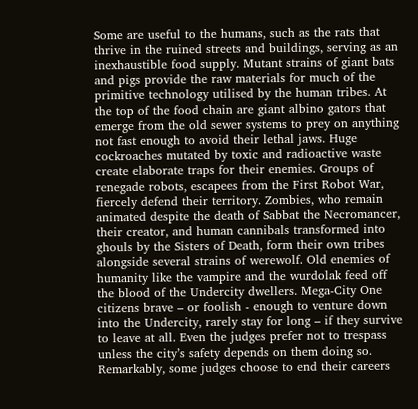Some are useful to the humans, such as the rats that thrive in the ruined streets and buildings, serving as an inexhaustible food supply. Mutant strains of giant bats and pigs provide the raw materials for much of the primitive technology utilised by the human tribes. At the top of the food chain are giant albino gators that emerge from the old sewer systems to prey on anything not fast enough to avoid their lethal jaws. Huge cockroaches mutated by toxic and radioactive waste create elaborate traps for their enemies. Groups of renegade robots, escapees from the First Robot War, fiercely defend their territory. Zombies, who remain animated despite the death of Sabbat the Necromancer, their creator, and human cannibals transformed into ghouls by the Sisters of Death, form their own tribes alongside several strains of werewolf. Old enemies of humanity like the vampire and the wurdolak feed off the blood of the Undercity dwellers. Mega-City One citizens brave – or foolish - enough to venture down into the Undercity, rarely stay for long – if they survive to leave at all. Even the judges prefer not to trespass unless the city’s safety depends on them doing so. Remarkably, some judges choose to end their careers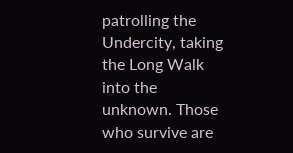patrolling the Undercity, taking the Long Walk into the unknown. Those who survive are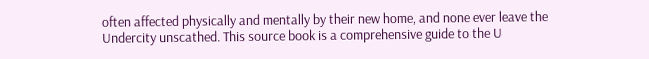often affected physically and mentally by their new home, and none ever leave the Undercity unscathed. This source book is a comprehensive guide to the U